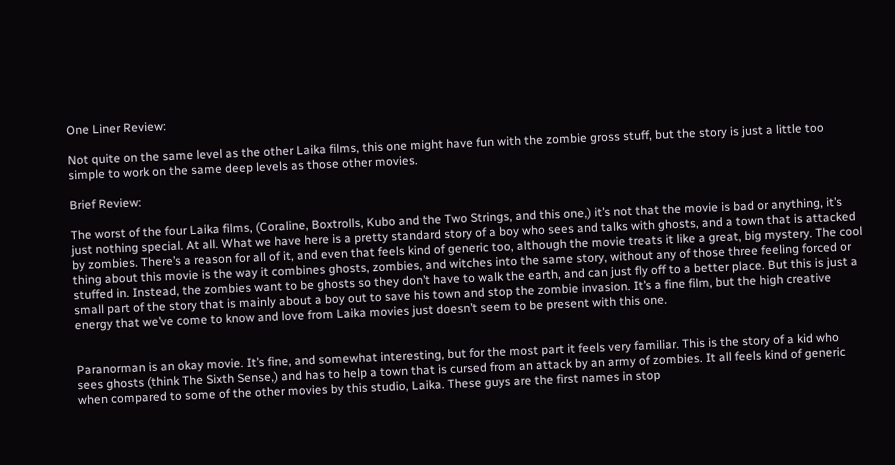One Liner Review:

Not quite on the same level as the other Laika films, this one might have fun with the zombie gross stuff, but the story is just a little too simple to work on the same deep levels as those other movies.

Brief Review:

The worst of the four Laika films, (Coraline, Boxtrolls, Kubo and the Two Strings, and this one,) it’s not that the movie is bad or anything, it’s just nothing special. At all. What we have here is a pretty standard story of a boy who sees and talks with ghosts, and a town that is attacked by zombies. There’s a reason for all of it, and even that feels kind of generic too, although the movie treats it like a great, big mystery. The cool thing about this movie is the way it combines ghosts, zombies, and witches into the same story, without any of those three feeling forced or stuffed in. Instead, the zombies want to be ghosts so they don’t have to walk the earth, and can just fly off to a better place. But this is just a small part of the story that is mainly about a boy out to save his town and stop the zombie invasion. It’s a fine film, but the high creative energy that we’ve come to know and love from Laika movies just doesn’t seem to be present with this one.


Paranorman is an okay movie. It’s fine, and somewhat interesting, but for the most part it feels very familiar. This is the story of a kid who sees ghosts (think The Sixth Sense,) and has to help a town that is cursed from an attack by an army of zombies. It all feels kind of generic when compared to some of the other movies by this studio, Laika. These guys are the first names in stop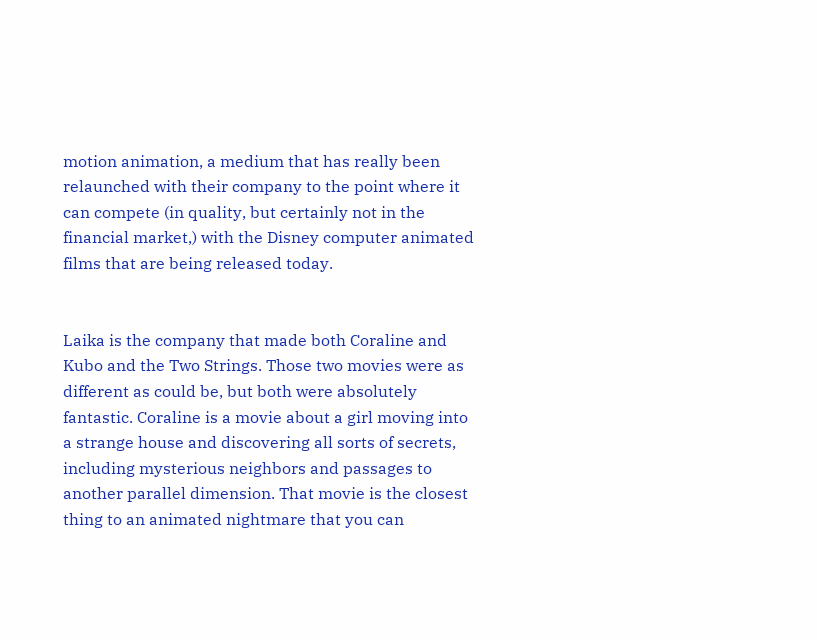motion animation, a medium that has really been relaunched with their company to the point where it can compete (in quality, but certainly not in the financial market,) with the Disney computer animated films that are being released today.


Laika is the company that made both Coraline and Kubo and the Two Strings. Those two movies were as different as could be, but both were absolutely fantastic. Coraline is a movie about a girl moving into a strange house and discovering all sorts of secrets, including mysterious neighbors and passages to another parallel dimension. That movie is the closest thing to an animated nightmare that you can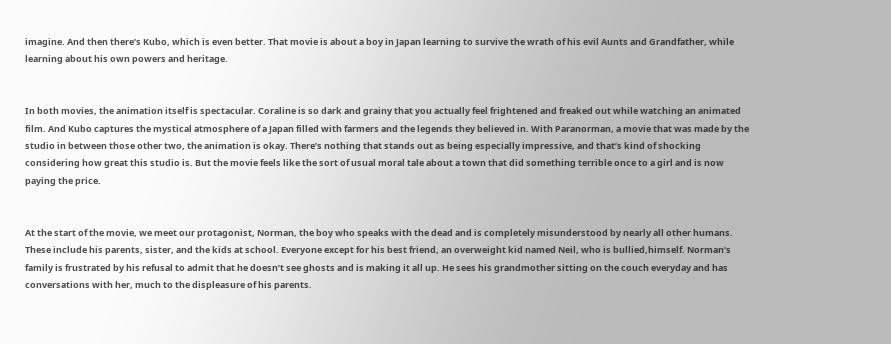imagine. And then there’s Kubo, which is even better. That movie is about a boy in Japan learning to survive the wrath of his evil Aunts and Grandfather, while learning about his own powers and heritage.


In both movies, the animation itself is spectacular. Coraline is so dark and grainy that you actually feel frightened and freaked out while watching an animated film. And Kubo captures the mystical atmosphere of a Japan filled with farmers and the legends they believed in. With Paranorman, a movie that was made by the studio in between those other two, the animation is okay. There’s nothing that stands out as being especially impressive, and that’s kind of shocking considering how great this studio is. But the movie feels like the sort of usual moral tale about a town that did something terrible once to a girl and is now paying the price.


At the start of the movie, we meet our protagonist, Norman, the boy who speaks with the dead and is completely misunderstood by nearly all other humans. These include his parents, sister, and the kids at school. Everyone except for his best friend, an overweight kid named Neil, who is bullied,himself. Norman’s family is frustrated by his refusal to admit that he doesn’t see ghosts and is making it all up. He sees his grandmother sitting on the couch everyday and has conversations with her, much to the displeasure of his parents.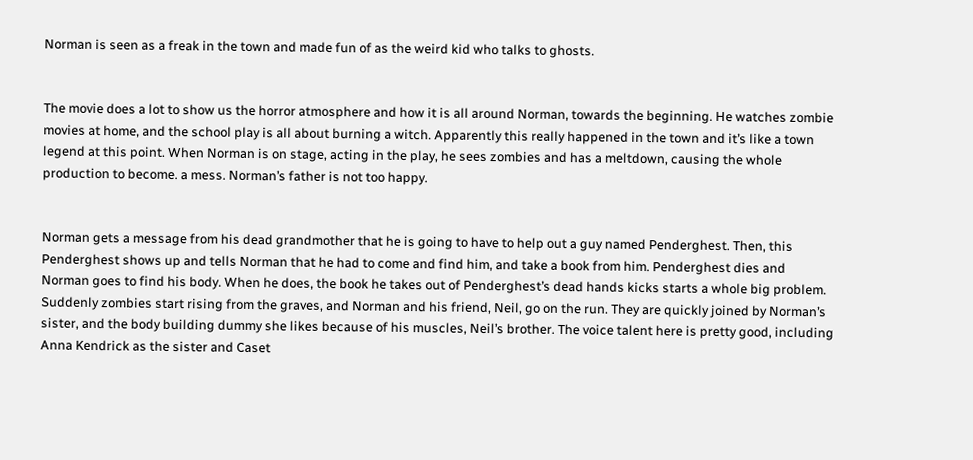Norman is seen as a freak in the town and made fun of as the weird kid who talks to ghosts.


The movie does a lot to show us the horror atmosphere and how it is all around Norman, towards the beginning. He watches zombie movies at home, and the school play is all about burning a witch. Apparently this really happened in the town and it’s like a town legend at this point. When Norman is on stage, acting in the play, he sees zombies and has a meltdown, causing the whole production to become. a mess. Norman’s father is not too happy.


Norman gets a message from his dead grandmother that he is going to have to help out a guy named Penderghest. Then, this Penderghest shows up and tells Norman that he had to come and find him, and take a book from him. Penderghest dies and Norman goes to find his body. When he does, the book he takes out of Penderghest’s dead hands kicks starts a whole big problem. Suddenly zombies start rising from the graves, and Norman and his friend, Neil, go on the run. They are quickly joined by Norman’s sister, and the body building dummy she likes because of his muscles, Neil’s brother. The voice talent here is pretty good, including Anna Kendrick as the sister and Caset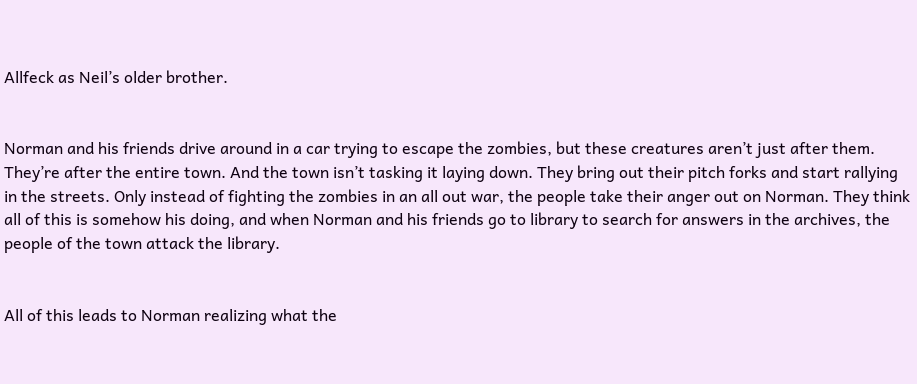Allfeck as Neil’s older brother.


Norman and his friends drive around in a car trying to escape the zombies, but these creatures aren’t just after them. They’re after the entire town. And the town isn’t tasking it laying down. They bring out their pitch forks and start rallying in the streets. Only instead of fighting the zombies in an all out war, the people take their anger out on Norman. They think all of this is somehow his doing, and when Norman and his friends go to library to search for answers in the archives, the people of the town attack the library.


All of this leads to Norman realizing what the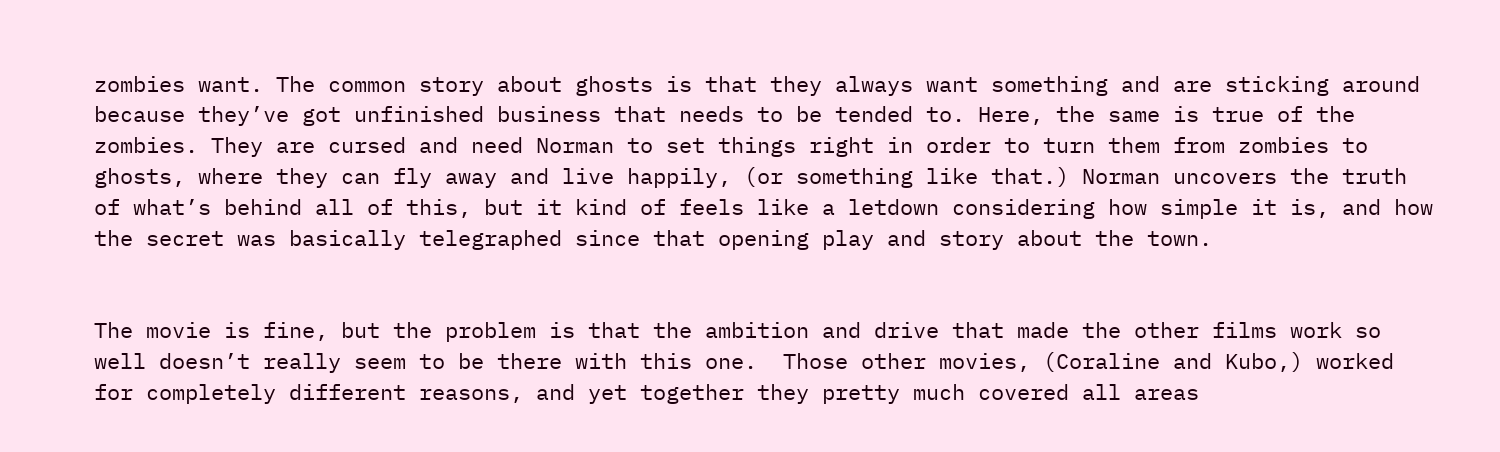zombies want. The common story about ghosts is that they always want something and are sticking around because they’ve got unfinished business that needs to be tended to. Here, the same is true of the zombies. They are cursed and need Norman to set things right in order to turn them from zombies to ghosts, where they can fly away and live happily, (or something like that.) Norman uncovers the truth of what’s behind all of this, but it kind of feels like a letdown considering how simple it is, and how the secret was basically telegraphed since that opening play and story about the town.


The movie is fine, but the problem is that the ambition and drive that made the other films work so well doesn’t really seem to be there with this one.  Those other movies, (Coraline and Kubo,) worked for completely different reasons, and yet together they pretty much covered all areas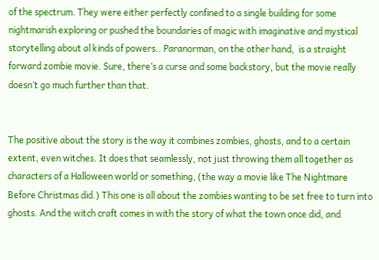of the spectrum. They were either perfectly confined to a single building for some nightmarish exploring or pushed the boundaries of magic with imaginative and mystical storytelling about al kinds of powers.. Paranorman, on the other hand,  is a straight forward zombie movie. Sure, there’s a curse and some backstory, but the movie really doesn’t go much further than that.


The positive about the story is the way it combines zombies, ghosts, and to a certain extent, even witches. It does that seamlessly, not just throwing them all together as characters of a Halloween world or something, (the way a movie like The Nightmare Before Christmas did.) This one is all about the zombies wanting to be set free to turn into ghosts. And the witch craft comes in with the story of what the town once did, and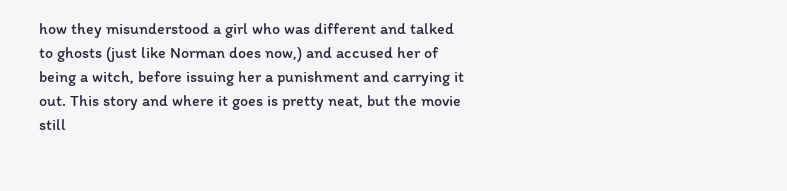how they misunderstood a girl who was different and talked to ghosts (just like Norman does now,) and accused her of being a witch, before issuing her a punishment and carrying it out. This story and where it goes is pretty neat, but the movie still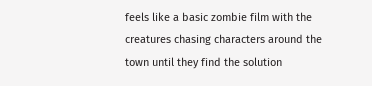feels like a basic zombie film with the creatures chasing characters around the town until they find the solution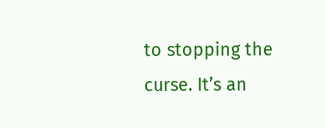to stopping the curse. It’s an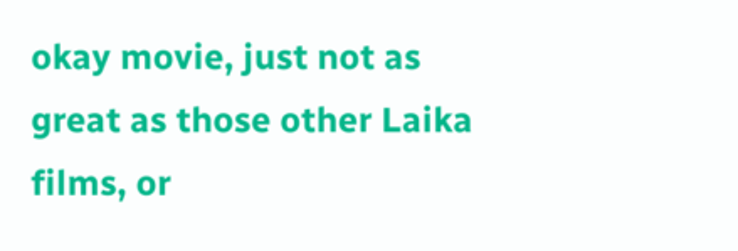okay movie, just not as great as those other Laika films, or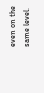even on the same level.